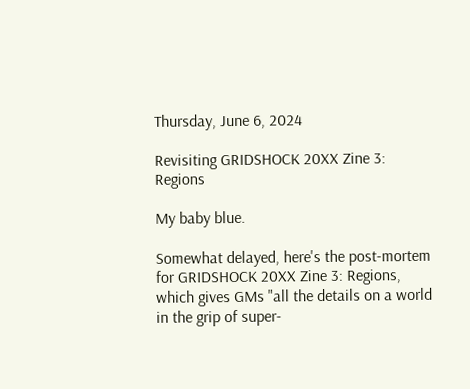Thursday, June 6, 2024

Revisiting GRIDSHOCK 20XX Zine 3: Regions

My baby blue.

Somewhat delayed, here's the post-mortem for GRIDSHOCK 20XX Zine 3: Regions, which gives GMs "all the details on a world in the grip of super-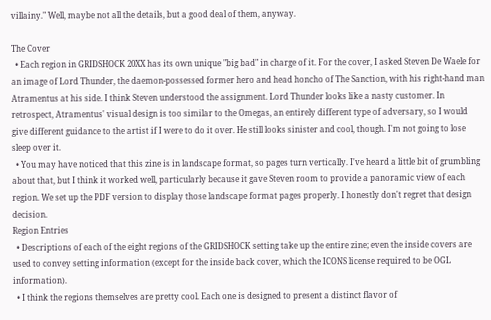villainy." Well, maybe not all the details, but a good deal of them, anyway.

The Cover
  • Each region in GRIDSHOCK 20XX has its own unique "big bad" in charge of it. For the cover, I asked Steven De Waele for an image of Lord Thunder, the daemon-possessed former hero and head honcho of The Sanction, with his right-hand man Atramentus at his side. I think Steven understood the assignment. Lord Thunder looks like a nasty customer. In retrospect, Atramentus' visual design is too similar to the Omegas, an entirely different type of adversary, so I would give different guidance to the artist if I were to do it over. He still looks sinister and cool, though. I'm not going to lose sleep over it.
  • You may have noticed that this zine is in landscape format, so pages turn vertically. I've heard a little bit of grumbling about that, but I think it worked well, particularly because it gave Steven room to provide a panoramic view of each region. We set up the PDF version to display those landscape format pages properly. I honestly don't regret that design decision.
Region Entries
  • Descriptions of each of the eight regions of the GRIDSHOCK setting take up the entire zine; even the inside covers are used to convey setting information (except for the inside back cover, which the ICONS license required to be OGL information).
  • I think the regions themselves are pretty cool. Each one is designed to present a distinct flavor of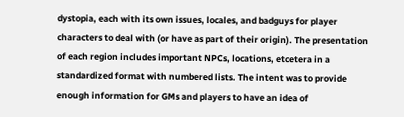dystopia, each with its own issues, locales, and badguys for player characters to deal with (or have as part of their origin). The presentation of each region includes important NPCs, locations, etcetera in a standardized format with numbered lists. The intent was to provide enough information for GMs and players to have an idea of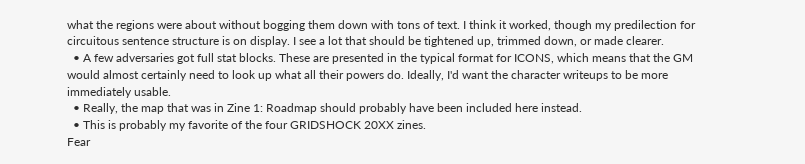what the regions were about without bogging them down with tons of text. I think it worked, though my predilection for circuitous sentence structure is on display. I see a lot that should be tightened up, trimmed down, or made clearer.
  • A few adversaries got full stat blocks. These are presented in the typical format for ICONS, which means that the GM would almost certainly need to look up what all their powers do. Ideally, I'd want the character writeups to be more immediately usable.
  • Really, the map that was in Zine 1: Roadmap should probably have been included here instead.
  • This is probably my favorite of the four GRIDSHOCK 20XX zines.
Fear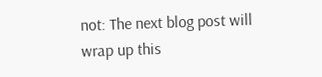not: The next blog post will wrap up this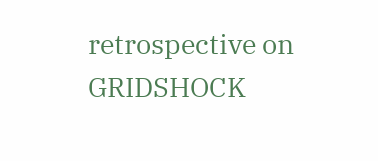retrospective on GRIDSHOCK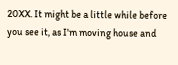20XX. It might be a little while before you see it, as I'm moving house and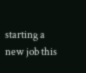starting a new job this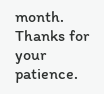month. Thanks for your patience.